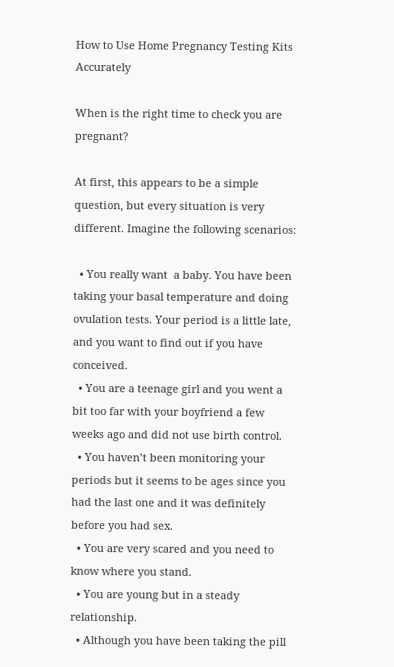How to Use Home Pregnancy Testing Kits Accurately

When is the right time to check you are pregnant?

At first, this appears to be a simple question, but every situation is very different. Imagine the following scenarios:

  • You really want  a baby. You have been taking your basal temperature and doing ovulation tests. Your period is a little late, and you want to find out if you have conceived.
  • You are a teenage girl and you went a bit too far with your boyfriend a few weeks ago and did not use birth control.
  • You haven’t been monitoring your periods but it seems to be ages since you had the last one and it was definitely before you had sex.
  • You are very scared and you need to know where you stand.
  • You are young but in a steady relationship.
  • Although you have been taking the pill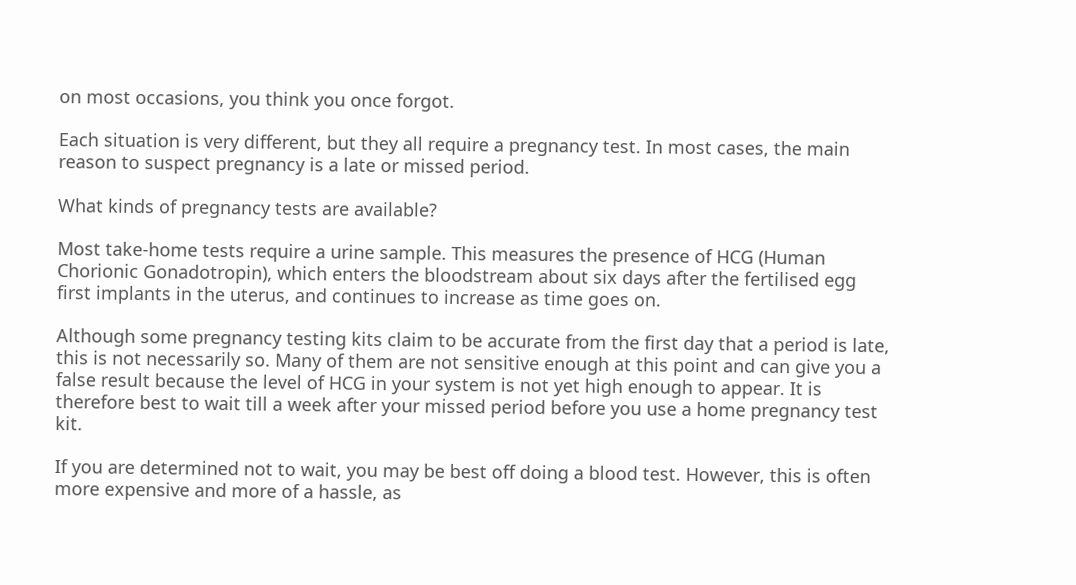on most occasions, you think you once forgot.

Each situation is very different, but they all require a pregnancy test. In most cases, the main reason to suspect pregnancy is a late or missed period.

What kinds of pregnancy tests are available?

Most take-home tests require a urine sample. This measures the presence of HCG (Human Chorionic Gonadotropin), which enters the bloodstream about six days after the fertilised egg first implants in the uterus, and continues to increase as time goes on.

Although some pregnancy testing kits claim to be accurate from the first day that a period is late, this is not necessarily so. Many of them are not sensitive enough at this point and can give you a false result because the level of HCG in your system is not yet high enough to appear. It is therefore best to wait till a week after your missed period before you use a home pregnancy test kit.

If you are determined not to wait, you may be best off doing a blood test. However, this is often more expensive and more of a hassle, as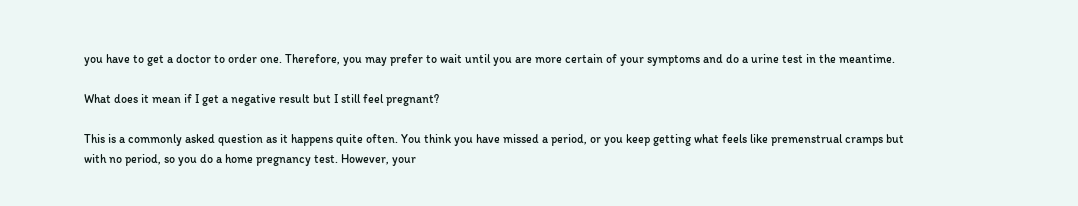you have to get a doctor to order one. Therefore, you may prefer to wait until you are more certain of your symptoms and do a urine test in the meantime.

What does it mean if I get a negative result but I still feel pregnant?

This is a commonly asked question as it happens quite often. You think you have missed a period, or you keep getting what feels like premenstrual cramps but with no period, so you do a home pregnancy test. However, your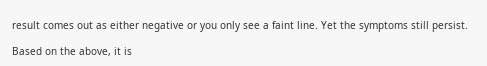result comes out as either negative or you only see a faint line. Yet the symptoms still persist.

Based on the above, it is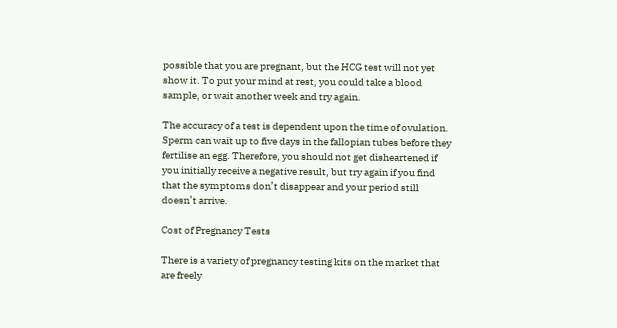possible that you are pregnant, but the HCG test will not yet show it. To put your mind at rest, you could take a blood sample, or wait another week and try again.

The accuracy of a test is dependent upon the time of ovulation. Sperm can wait up to five days in the fallopian tubes before they fertilise an egg. Therefore, you should not get disheartened if you initially receive a negative result, but try again if you find that the symptoms don’t disappear and your period still doesn’t arrive.

Cost of Pregnancy Tests

There is a variety of pregnancy testing kits on the market that are freely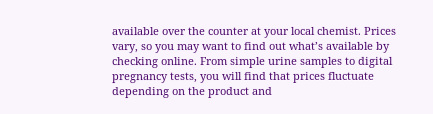available over the counter at your local chemist. Prices vary, so you may want to find out what’s available by checking online. From simple urine samples to digital pregnancy tests, you will find that prices fluctuate depending on the product and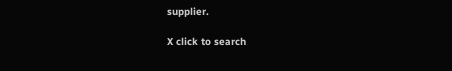supplier.

X click to search